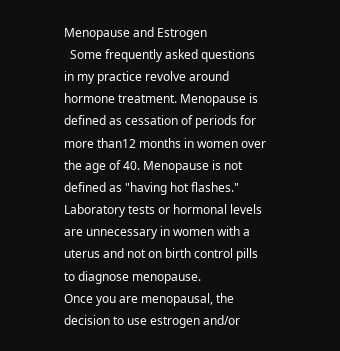Menopause and Estrogen
  Some frequently asked questions in my practice revolve around hormone treatment. Menopause is defined as cessation of periods for more than12 months in women over the age of 40. Menopause is not defined as "having hot flashes." Laboratory tests or hormonal levels are unnecessary in women with a uterus and not on birth control pills to diagnose menopause.
Once you are menopausal, the decision to use estrogen and/or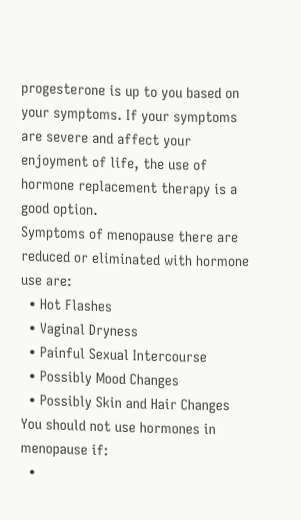progesterone is up to you based on your symptoms. If your symptoms are severe and affect your enjoyment of life, the use of hormone replacement therapy is a good option.
Symptoms of menopause there are reduced or eliminated with hormone use are:
  • Hot Flashes
  • Vaginal Dryness
  • Painful Sexual Intercourse
  • Possibly Mood Changes
  • Possibly Skin and Hair Changes
You should not use hormones in menopause if:
  •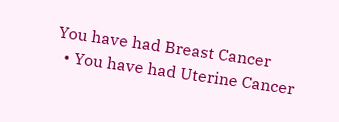You have had Breast Cancer
  • You have had Uterine Cancer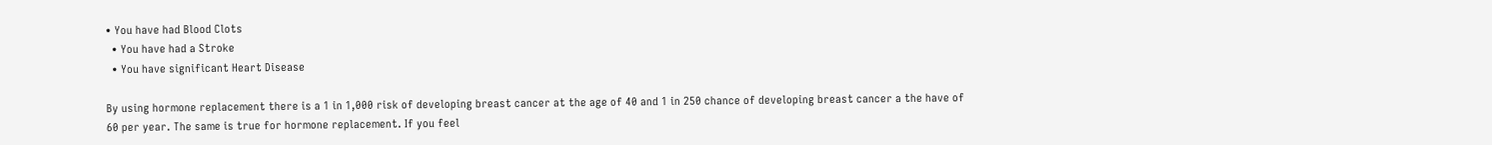• You have had Blood Clots
  • You have had a Stroke
  • You have significant Heart Disease

By using hormone replacement there is a 1 in 1,000 risk of developing breast cancer at the age of 40 and 1 in 250 chance of developing breast cancer a the have of 60 per year. The same is true for hormone replacement. If you feel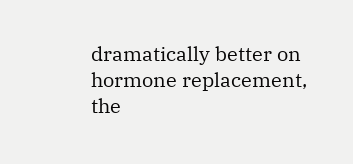dramatically better on hormone replacement, the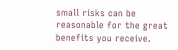small risks can be reasonable for the great benefits you receive.